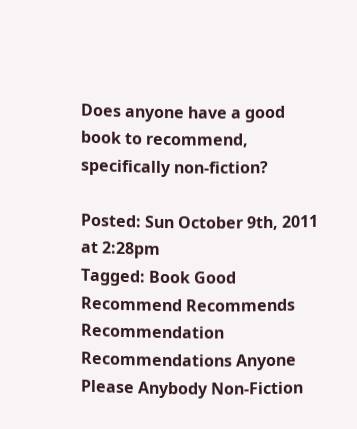Does anyone have a good book to recommend, specifically non-fiction?

Posted: Sun October 9th, 2011 at 2:28pm
Tagged: Book Good Recommend Recommends Recommendation Recommendations Anyone Please Anybody Non-Fiction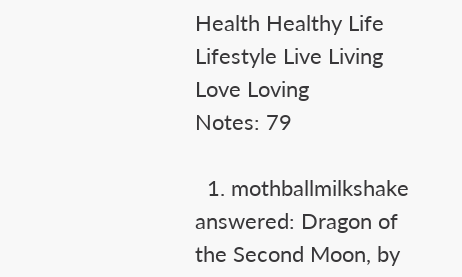Health Healthy Life Lifestyle Live Living Love Loving
Notes: 79

  1. mothballmilkshake answered: Dragon of the Second Moon, by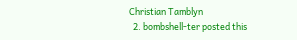Christian Tamblyn
  2. bombshell-ter posted this